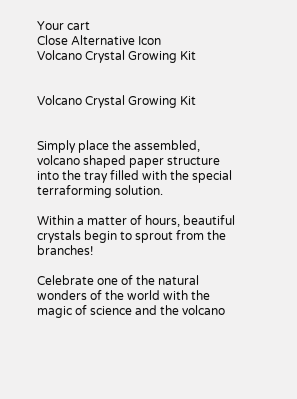Your cart
Close Alternative Icon
Volcano Crystal Growing Kit


Volcano Crystal Growing Kit


Simply place the assembled, volcano shaped paper structure into the tray filled with the special terraforming solution.

Within a matter of hours, beautiful crystals begin to sprout from the branches!

Celebrate one of the natural wonders of the world with the magic of science and the volcano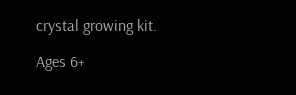crystal growing kit.

Ages 6+